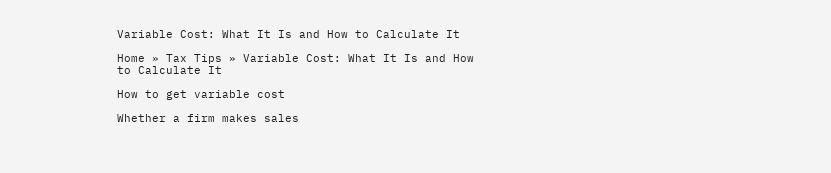Variable Cost: What It Is and How to Calculate It

Home » Tax Tips » Variable Cost: What It Is and How to Calculate It

How to get variable cost

Whether a firm makes sales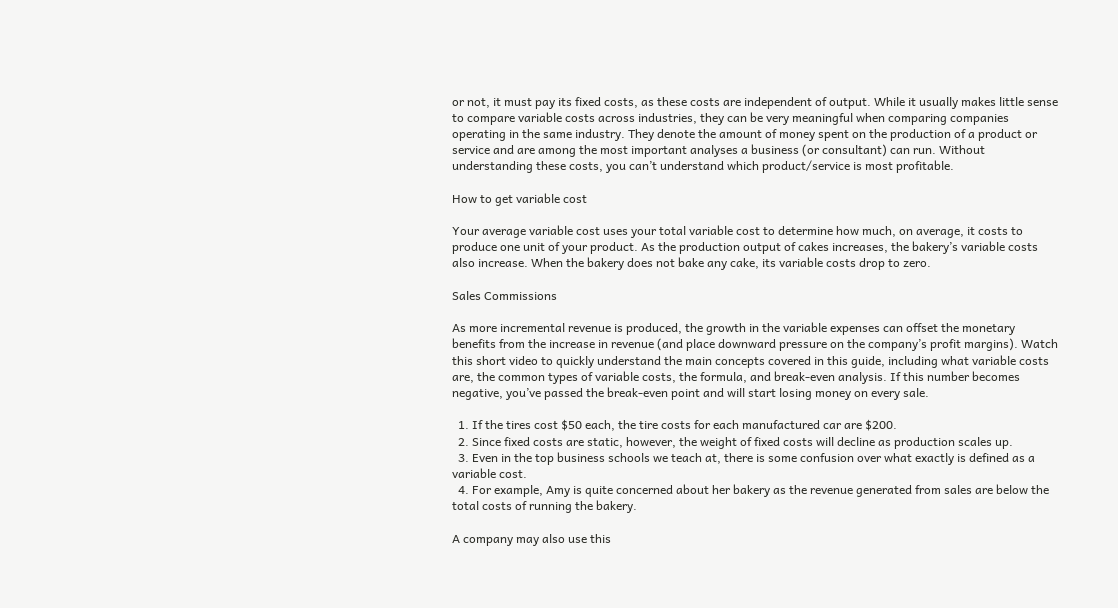or not, it must pay its fixed costs, as these costs are independent of output. While it usually makes little sense to compare variable costs across industries, they can be very meaningful when comparing companies operating in the same industry. They denote the amount of money spent on the production of a product or service and are among the most important analyses a business (or consultant) can run. Without understanding these costs, you can’t understand which product/service is most profitable.

How to get variable cost

Your average variable cost uses your total variable cost to determine how much, on average, it costs to produce one unit of your product. As the production output of cakes increases, the bakery’s variable costs also increase. When the bakery does not bake any cake, its variable costs drop to zero.

Sales Commissions

As more incremental revenue is produced, the growth in the variable expenses can offset the monetary benefits from the increase in revenue (and place downward pressure on the company’s profit margins). Watch this short video to quickly understand the main concepts covered in this guide, including what variable costs are, the common types of variable costs, the formula, and break-even analysis. If this number becomes negative, you’ve passed the break-even point and will start losing money on every sale.

  1. If the tires cost $50 each, the tire costs for each manufactured car are $200.
  2. Since fixed costs are static, however, the weight of fixed costs will decline as production scales up.
  3. Even in the top business schools we teach at, there is some confusion over what exactly is defined as a variable cost.
  4. For example, Amy is quite concerned about her bakery as the revenue generated from sales are below the total costs of running the bakery.

A company may also use this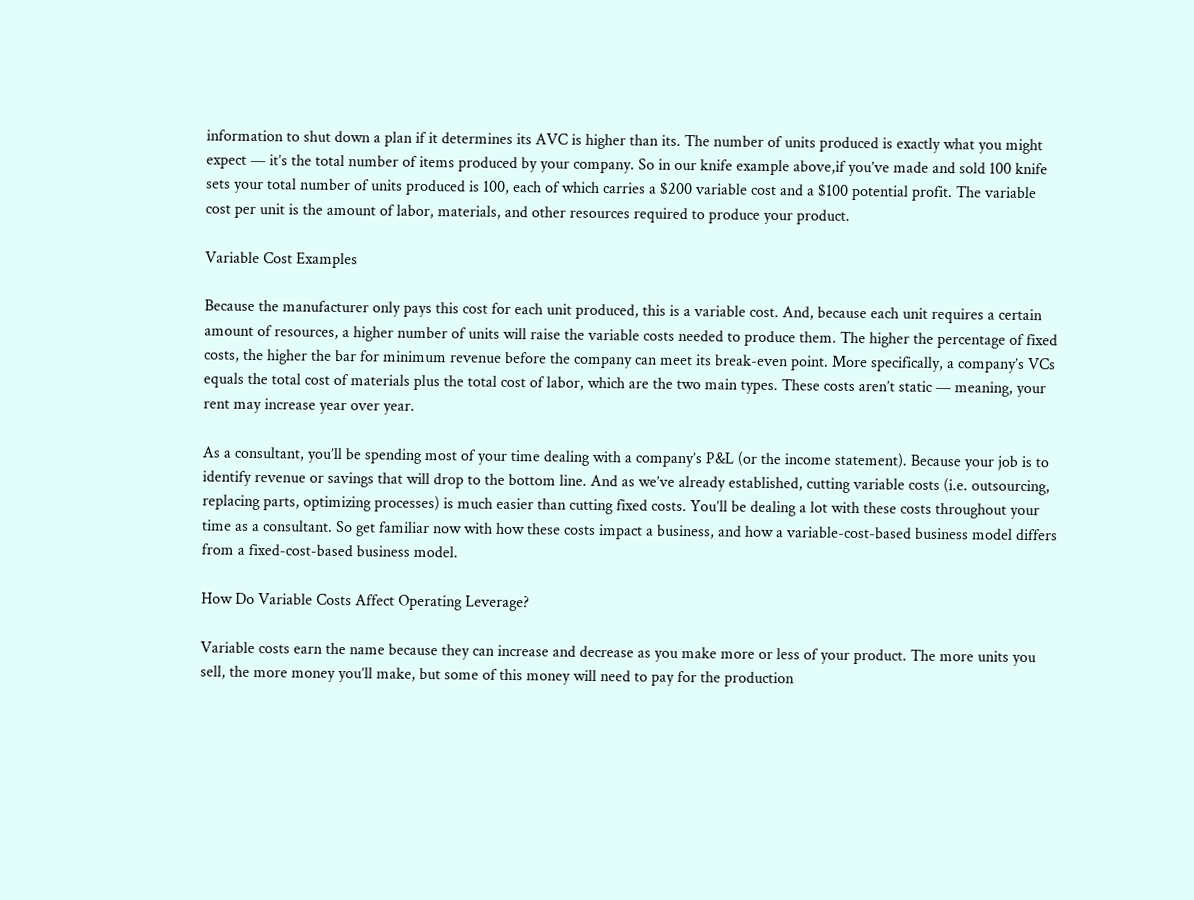information to shut down a plan if it determines its AVC is higher than its. The number of units produced is exactly what you might expect — it’s the total number of items produced by your company. So in our knife example above,if you’ve made and sold 100 knife sets your total number of units produced is 100, each of which carries a $200 variable cost and a $100 potential profit. The variable cost per unit is the amount of labor, materials, and other resources required to produce your product.

Variable Cost Examples

Because the manufacturer only pays this cost for each unit produced, this is a variable cost. And, because each unit requires a certain amount of resources, a higher number of units will raise the variable costs needed to produce them. The higher the percentage of fixed costs, the higher the bar for minimum revenue before the company can meet its break-even point. More specifically, a company’s VCs equals the total cost of materials plus the total cost of labor, which are the two main types. These costs aren’t static — meaning, your rent may increase year over year.

As a consultant, you’ll be spending most of your time dealing with a company’s P&L (or the income statement). Because your job is to identify revenue or savings that will drop to the bottom line. And as we’ve already established, cutting variable costs (i.e. outsourcing, replacing parts, optimizing processes) is much easier than cutting fixed costs. You’ll be dealing a lot with these costs throughout your time as a consultant. So get familiar now with how these costs impact a business, and how a variable-cost-based business model differs from a fixed-cost-based business model.

How Do Variable Costs Affect Operating Leverage?

Variable costs earn the name because they can increase and decrease as you make more or less of your product. The more units you sell, the more money you’ll make, but some of this money will need to pay for the production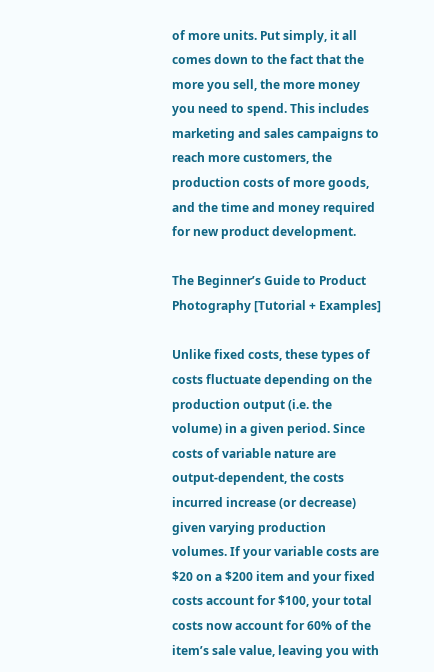of more units. Put simply, it all comes down to the fact that the more you sell, the more money you need to spend. This includes marketing and sales campaigns to reach more customers, the production costs of more goods, and the time and money required for new product development.

The Beginner’s Guide to Product Photography [Tutorial + Examples]

Unlike fixed costs, these types of costs fluctuate depending on the production output (i.e. the volume) in a given period. Since costs of variable nature are output-dependent, the costs incurred increase (or decrease) given varying production volumes. If your variable costs are $20 on a $200 item and your fixed costs account for $100, your total costs now account for 60% of the item’s sale value, leaving you with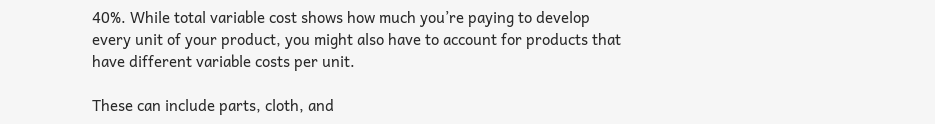40%. While total variable cost shows how much you’re paying to develop every unit of your product, you might also have to account for products that have different variable costs per unit.

These can include parts, cloth, and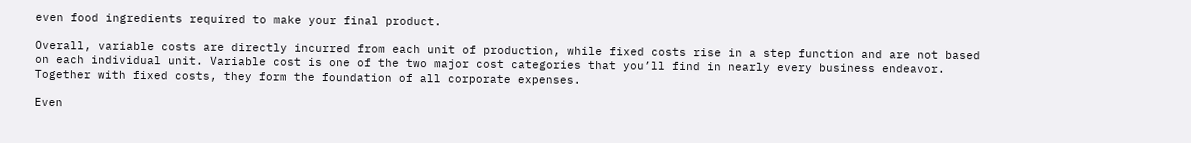even food ingredients required to make your final product.

Overall, variable costs are directly incurred from each unit of production, while fixed costs rise in a step function and are not based on each individual unit. Variable cost is one of the two major cost categories that you’ll find in nearly every business endeavor. Together with fixed costs, they form the foundation of all corporate expenses.

Even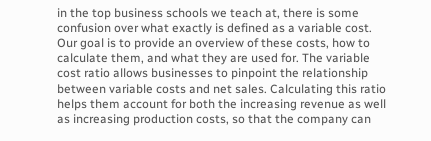in the top business schools we teach at, there is some confusion over what exactly is defined as a variable cost. Our goal is to provide an overview of these costs, how to calculate them, and what they are used for. The variable cost ratio allows businesses to pinpoint the relationship between variable costs and net sales. Calculating this ratio helps them account for both the increasing revenue as well as increasing production costs, so that the company can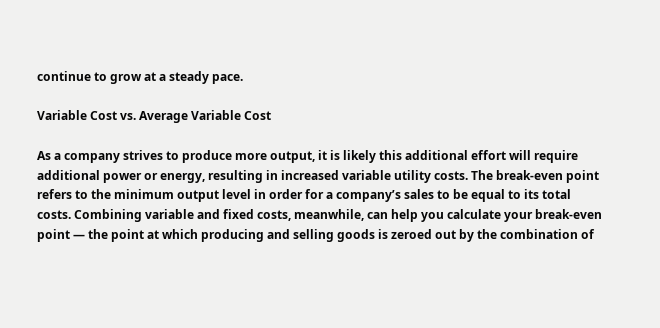continue to grow at a steady pace.

Variable Cost vs. Average Variable Cost

As a company strives to produce more output, it is likely this additional effort will require additional power or energy, resulting in increased variable utility costs. The break-even point refers to the minimum output level in order for a company’s sales to be equal to its total costs. Combining variable and fixed costs, meanwhile, can help you calculate your break-even point — the point at which producing and selling goods is zeroed out by the combination of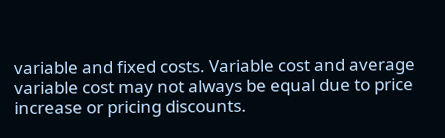variable and fixed costs. Variable cost and average variable cost may not always be equal due to price increase or pricing discounts.